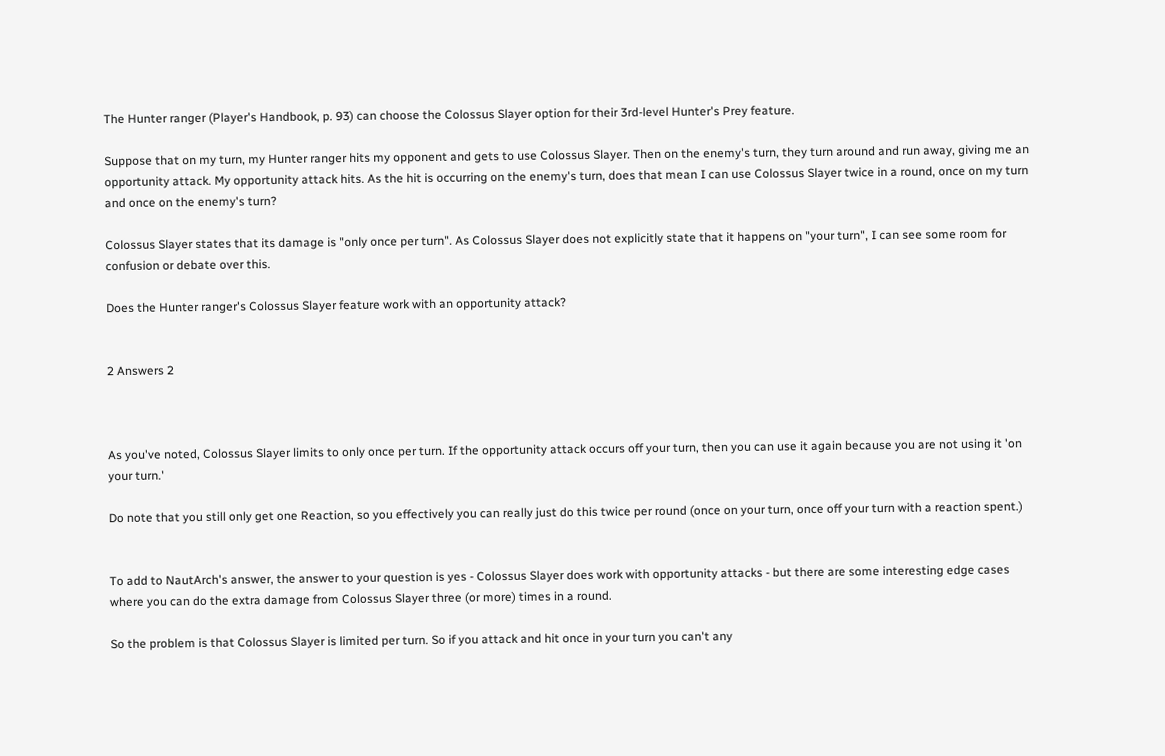The Hunter ranger (Player's Handbook, p. 93) can choose the Colossus Slayer option for their 3rd-level Hunter's Prey feature.

Suppose that on my turn, my Hunter ranger hits my opponent and gets to use Colossus Slayer. Then on the enemy's turn, they turn around and run away, giving me an opportunity attack. My opportunity attack hits. As the hit is occurring on the enemy's turn, does that mean I can use Colossus Slayer twice in a round, once on my turn and once on the enemy's turn?

Colossus Slayer states that its damage is "only once per turn". As Colossus Slayer does not explicitly state that it happens on "your turn", I can see some room for confusion or debate over this.

Does the Hunter ranger's Colossus Slayer feature work with an opportunity attack?


2 Answers 2



As you've noted, Colossus Slayer limits to only once per turn. If the opportunity attack occurs off your turn, then you can use it again because you are not using it 'on your turn.'

Do note that you still only get one Reaction, so you effectively you can really just do this twice per round (once on your turn, once off your turn with a reaction spent.)


To add to NautArch's answer, the answer to your question is yes - Colossus Slayer does work with opportunity attacks - but there are some interesting edge cases where you can do the extra damage from Colossus Slayer three (or more) times in a round.

So the problem is that Colossus Slayer is limited per turn. So if you attack and hit once in your turn you can't any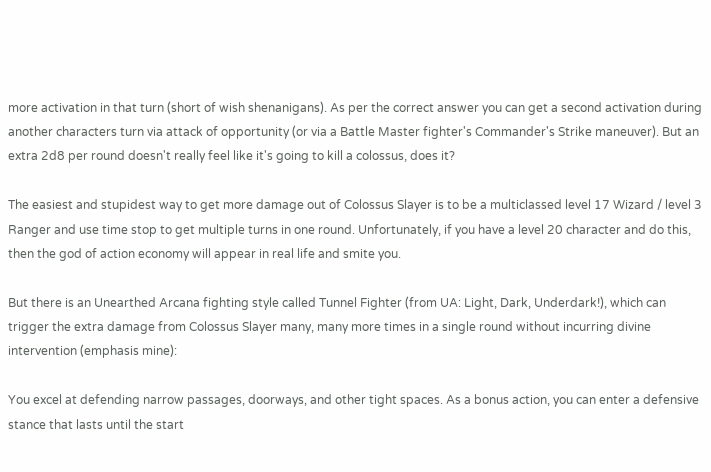more activation in that turn (short of wish shenanigans). As per the correct answer you can get a second activation during another characters turn via attack of opportunity (or via a Battle Master fighter's Commander's Strike maneuver). But an extra 2d8 per round doesn't really feel like it's going to kill a colossus, does it?

The easiest and stupidest way to get more damage out of Colossus Slayer is to be a multiclassed level 17 Wizard / level 3 Ranger and use time stop to get multiple turns in one round. Unfortunately, if you have a level 20 character and do this, then the god of action economy will appear in real life and smite you.

But there is an Unearthed Arcana fighting style called Tunnel Fighter (from UA: Light, Dark, Underdark!), which can trigger the extra damage from Colossus Slayer many, many more times in a single round without incurring divine intervention (emphasis mine):

You excel at defending narrow passages, doorways, and other tight spaces. As a bonus action, you can enter a defensive stance that lasts until the start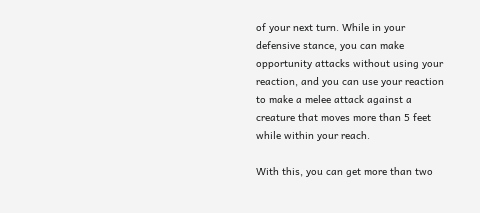of your next turn. While in your defensive stance, you can make opportunity attacks without using your reaction, and you can use your reaction to make a melee attack against a creature that moves more than 5 feet while within your reach.

With this, you can get more than two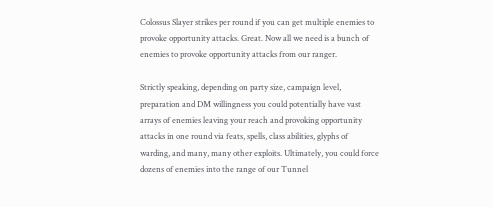Colossus Slayer strikes per round if you can get multiple enemies to provoke opportunity attacks. Great. Now all we need is a bunch of enemies to provoke opportunity attacks from our ranger.

Strictly speaking, depending on party size, campaign level, preparation and DM willingness you could potentially have vast arrays of enemies leaving your reach and provoking opportunity attacks in one round via feats, spells, class abilities, glyphs of warding, and many, many other exploits. Ultimately, you could force dozens of enemies into the range of our Tunnel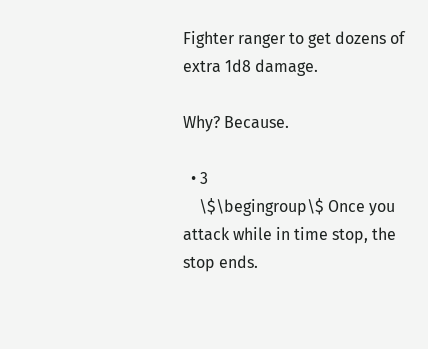Fighter ranger to get dozens of extra 1d8 damage.

Why? Because.

  • 3
    \$\begingroup\$ Once you attack while in time stop, the stop ends.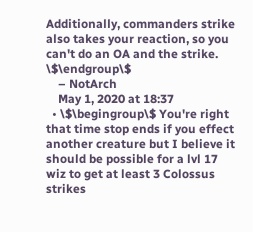Additionally, commanders strike also takes your reaction, so you can't do an OA and the strike. \$\endgroup\$
    – NotArch
    May 1, 2020 at 18:37
  • \$\begingroup\$ You're right that time stop ends if you effect another creature but I believe it should be possible for a lvl 17 wiz to get at least 3 Colossus strikes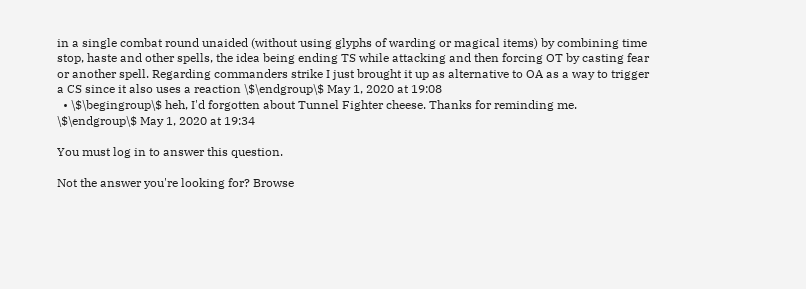in a single combat round unaided (without using glyphs of warding or magical items) by combining time stop, haste and other spells, the idea being ending TS while attacking and then forcing OT by casting fear or another spell. Regarding commanders strike I just brought it up as alternative to OA as a way to trigger a CS since it also uses a reaction \$\endgroup\$ May 1, 2020 at 19:08
  • \$\begingroup\$ heh, I'd forgotten about Tunnel Fighter cheese. Thanks for reminding me. \$\endgroup\$ May 1, 2020 at 19:34

You must log in to answer this question.

Not the answer you're looking for? Browse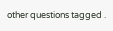other questions tagged .